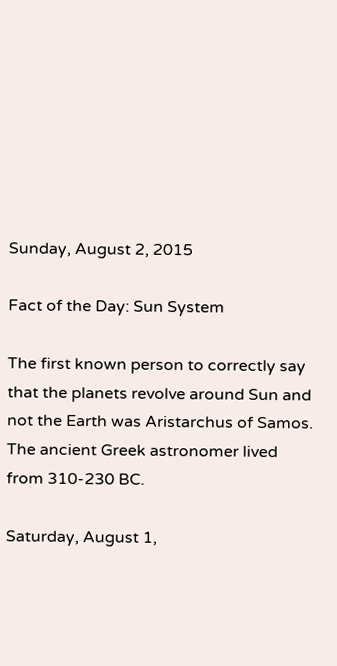Sunday, August 2, 2015

Fact of the Day: Sun System

The first known person to correctly say that the planets revolve around Sun and not the Earth was Aristarchus of Samos. The ancient Greek astronomer lived from 310-230 BC.

Saturday, August 1,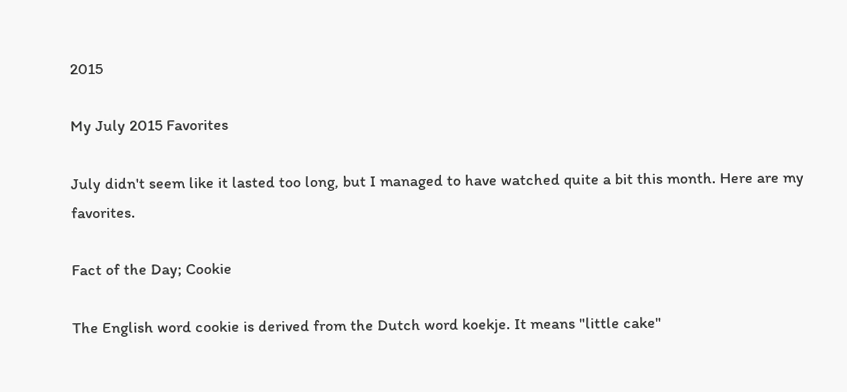2015

My July 2015 Favorites

July didn't seem like it lasted too long, but I managed to have watched quite a bit this month. Here are my favorites.

Fact of the Day; Cookie

The English word cookie is derived from the Dutch word koekje. It means "little cake"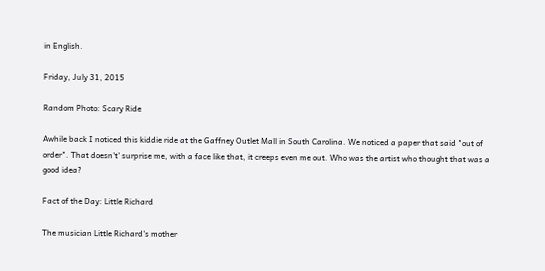in English.

Friday, July 31, 2015

Random Photo: Scary Ride

Awhile back I noticed this kiddie ride at the Gaffney Outlet Mall in South Carolina. We noticed a paper that said "out of order". That doesn't' surprise me, with a face like that, it creeps even me out. Who was the artist who thought that was a good idea?

Fact of the Day: Little Richard

The musician Little Richard's mother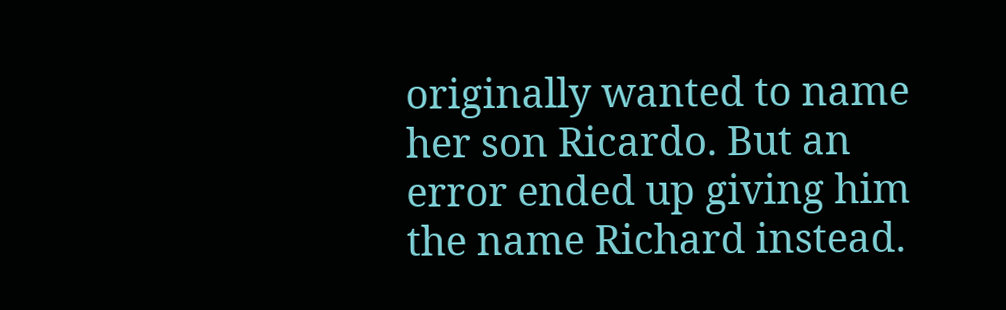originally wanted to name her son Ricardo. But an error ended up giving him the name Richard instead.